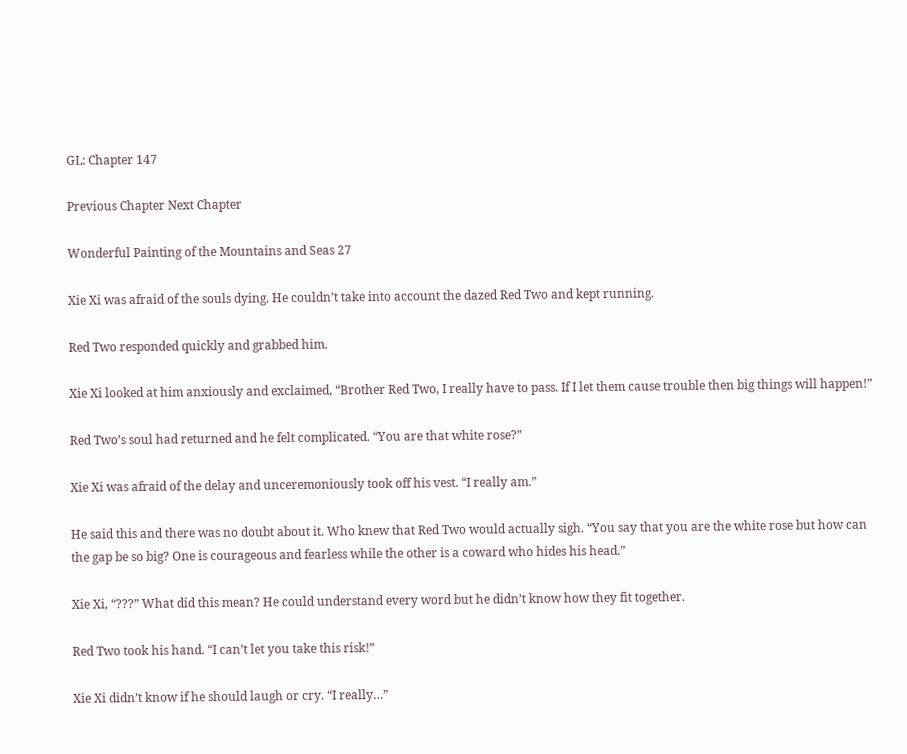GL: Chapter 147

Previous Chapter Next Chapter

Wonderful Painting of the Mountains and Seas 27

Xie Xi was afraid of the souls dying. He couldn’t take into account the dazed Red Two and kept running.

Red Two responded quickly and grabbed him.

Xie Xi looked at him anxiously and exclaimed, “Brother Red Two, I really have to pass. If I let them cause trouble then big things will happen!”

Red Two’s soul had returned and he felt complicated. “You are that white rose?”

Xie Xi was afraid of the delay and unceremoniously took off his vest. “I really am.”

He said this and there was no doubt about it. Who knew that Red Two would actually sigh. “You say that you are the white rose but how can the gap be so big? One is courageous and fearless while the other is a coward who hides his head.”

Xie Xi, “???” What did this mean? He could understand every word but he didn’t know how they fit together.

Red Two took his hand. “I can’t let you take this risk!”

Xie Xi didn’t know if he should laugh or cry. “I really…”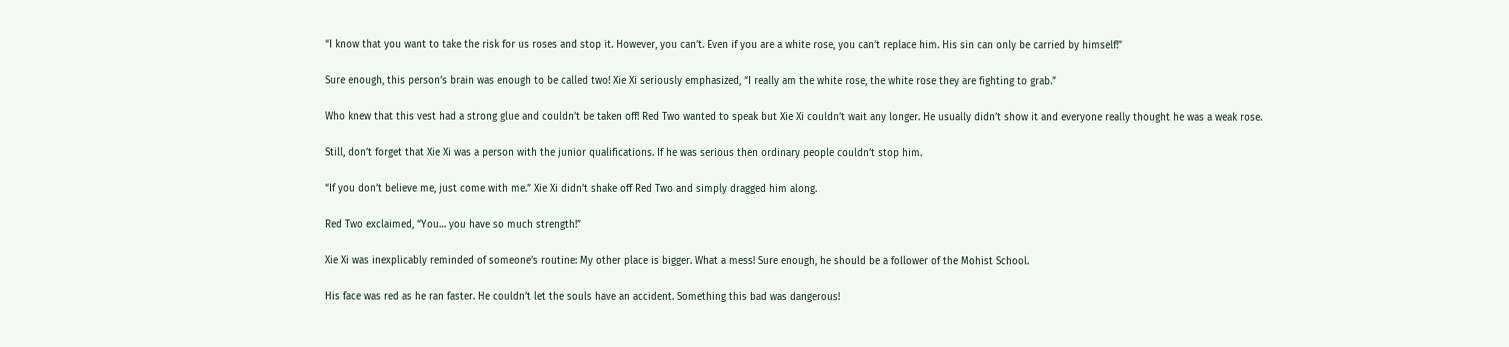“I know that you want to take the risk for us roses and stop it. However, you can’t. Even if you are a white rose, you can’t replace him. His sin can only be carried by himself!”

Sure enough, this person’s brain was enough to be called two! Xie Xi seriously emphasized, “I really am the white rose, the white rose they are fighting to grab.”

Who knew that this vest had a strong glue and couldn’t be taken off! Red Two wanted to speak but Xie Xi couldn’t wait any longer. He usually didn’t show it and everyone really thought he was a weak rose.

Still, don’t forget that Xie Xi was a person with the junior qualifications. If he was serious then ordinary people couldn’t stop him.

“If you don’t believe me, just come with me.” Xie Xi didn’t shake off Red Two and simply dragged him along.

Red Two exclaimed, “You… you have so much strength!”

Xie Xi was inexplicably reminded of someone’s routine: My other place is bigger. What a mess! Sure enough, he should be a follower of the Mohist School.

His face was red as he ran faster. He couldn’t let the souls have an accident. Something this bad was dangerous!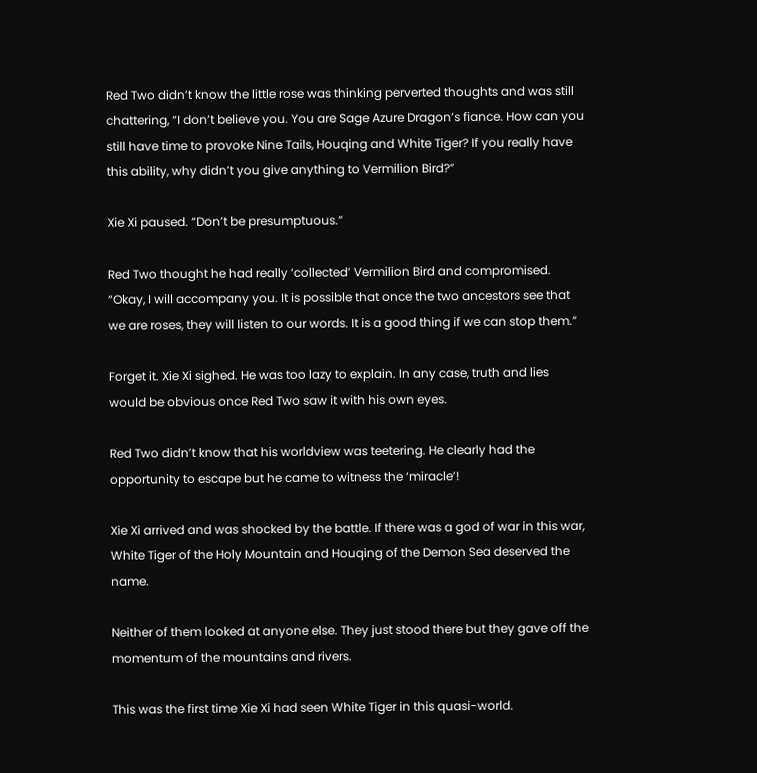Red Two didn’t know the little rose was thinking perverted thoughts and was still chattering, “I don’t believe you. You are Sage Azure Dragon’s fiance. How can you still have time to provoke Nine Tails, Houqing and White Tiger? If you really have this ability, why didn’t you give anything to Vermilion Bird?”

Xie Xi paused. “Don’t be presumptuous.”

Red Two thought he had really ‘collected’ Vermilion Bird and compromised. “Okay, I will accompany you. It is possible that once the two ancestors see that we are roses, they will listen to our words. It is a good thing if we can stop them.”

Forget it. Xie Xi sighed. He was too lazy to explain. In any case, truth and lies would be obvious once Red Two saw it with his own eyes.

Red Two didn’t know that his worldview was teetering. He clearly had the opportunity to escape but he came to witness the ‘miracle’!

Xie Xi arrived and was shocked by the battle. If there was a god of war in this war, White Tiger of the Holy Mountain and Houqing of the Demon Sea deserved the name.

Neither of them looked at anyone else. They just stood there but they gave off the momentum of the mountains and rivers.

This was the first time Xie Xi had seen White Tiger in this quasi-world.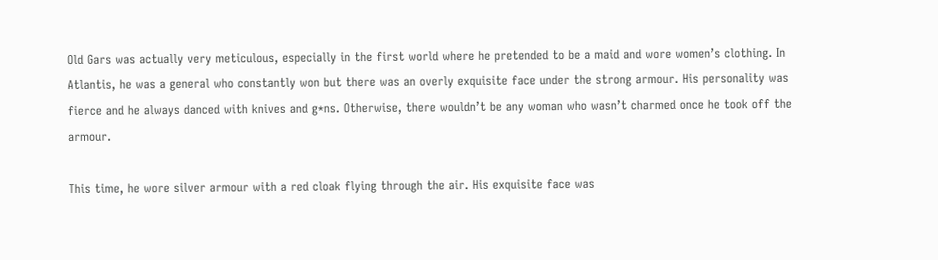Old Gars was actually very meticulous, especially in the first world where he pretended to be a maid and wore women’s clothing. In Atlantis, he was a general who constantly won but there was an overly exquisite face under the strong armour. His personality was fierce and he always danced with knives and g*ns. Otherwise, there wouldn’t be any woman who wasn’t charmed once he took off the armour.

This time, he wore silver armour with a red cloak flying through the air. His exquisite face was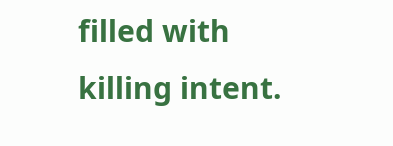filled with killing intent.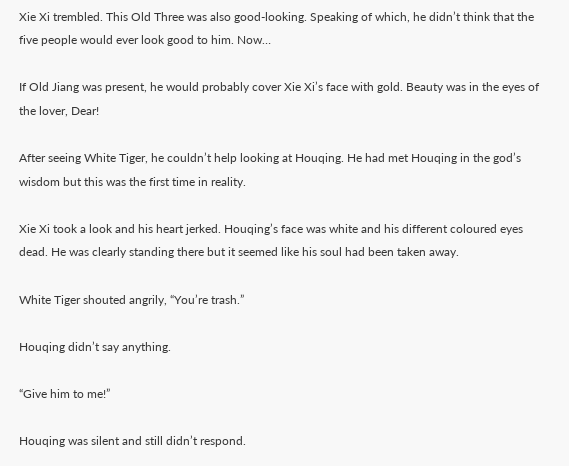Xie Xi trembled. This Old Three was also good-looking. Speaking of which, he didn’t think that the five people would ever look good to him. Now…

If Old Jiang was present, he would probably cover Xie Xi’s face with gold. Beauty was in the eyes of the lover, Dear!

After seeing White Tiger, he couldn’t help looking at Houqing. He had met Houqing in the god’s wisdom but this was the first time in reality.

Xie Xi took a look and his heart jerked. Houqing’s face was white and his different coloured eyes dead. He was clearly standing there but it seemed like his soul had been taken away.

White Tiger shouted angrily, “You’re trash.”

Houqing didn’t say anything.

“Give him to me!”

Houqing was silent and still didn’t respond.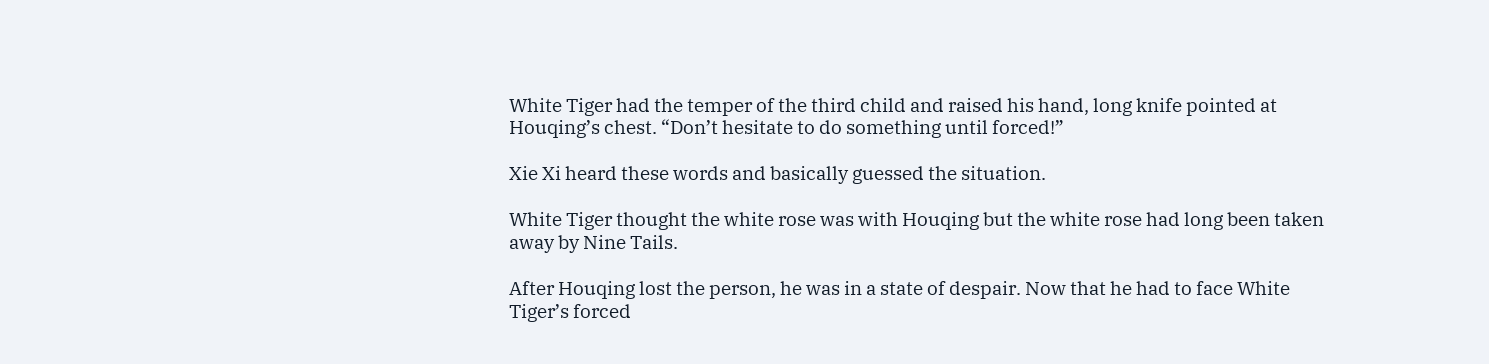White Tiger had the temper of the third child and raised his hand, long knife pointed at Houqing’s chest. “Don’t hesitate to do something until forced!”

Xie Xi heard these words and basically guessed the situation.

White Tiger thought the white rose was with Houqing but the white rose had long been taken away by Nine Tails.

After Houqing lost the person, he was in a state of despair. Now that he had to face White Tiger’s forced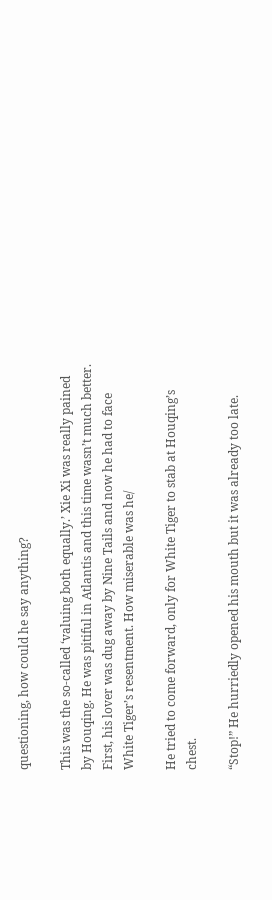questioning, how could he say anything?

This was the so-called ‘valuing both equally.’ Xie Xi was really pained by Houqing. He was pitiful in Atlantis and this time wasn’t much better. First, his lover was dug away by Nine Tails and now he had to face White Tiger’s resentment. How miserable was he/

He tried to come forward, only for White Tiger to stab at Houqing’s chest.

“Stop!” He hurriedly opened his mouth but it was already too late.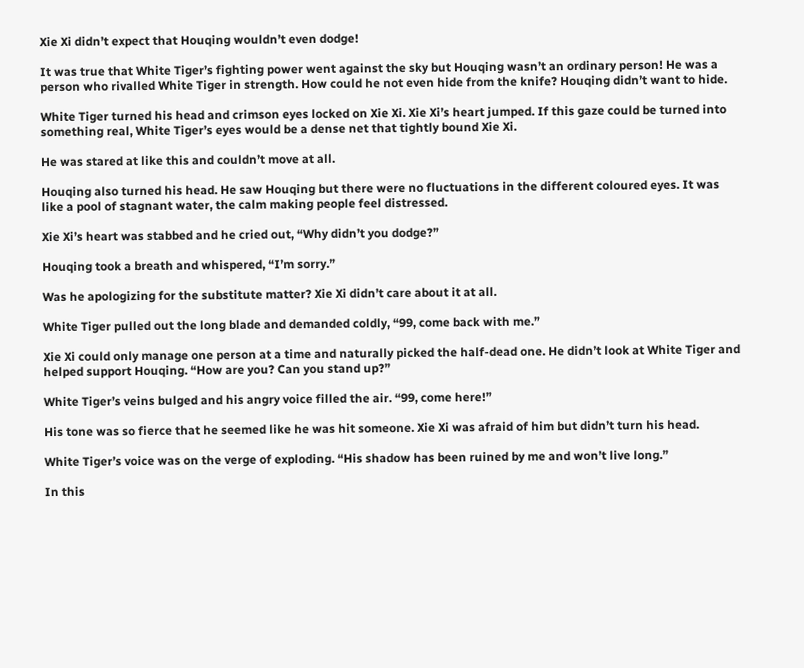Xie Xi didn’t expect that Houqing wouldn’t even dodge!

It was true that White Tiger’s fighting power went against the sky but Houqing wasn’t an ordinary person! He was a person who rivalled White Tiger in strength. How could he not even hide from the knife? Houqing didn’t want to hide.

White Tiger turned his head and crimson eyes locked on Xie Xi. Xie Xi’s heart jumped. If this gaze could be turned into something real, White Tiger’s eyes would be a dense net that tightly bound Xie Xi.

He was stared at like this and couldn’t move at all.

Houqing also turned his head. He saw Houqing but there were no fluctuations in the different coloured eyes. It was like a pool of stagnant water, the calm making people feel distressed.

Xie Xi’s heart was stabbed and he cried out, “Why didn’t you dodge?”

Houqing took a breath and whispered, “I’m sorry.”

Was he apologizing for the substitute matter? Xie Xi didn’t care about it at all.

White Tiger pulled out the long blade and demanded coldly, “99, come back with me.”

Xie Xi could only manage one person at a time and naturally picked the half-dead one. He didn’t look at White Tiger and helped support Houqing. “How are you? Can you stand up?”

White Tiger’s veins bulged and his angry voice filled the air. “99, come here!”

His tone was so fierce that he seemed like he was hit someone. Xie Xi was afraid of him but didn’t turn his head.

White Tiger’s voice was on the verge of exploding. “His shadow has been ruined by me and won’t live long.”

In this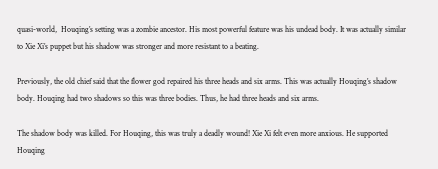quasi-world,  Houqing’s setting was a zombie ancestor. His most powerful feature was his undead body. It was actually similar to Xie Xi’s puppet but his shadow was stronger and more resistant to a beating.

Previously, the old chief said that the flower god repaired his three heads and six arms. This was actually Houqing’s shadow body. Houqing had two shadows so this was three bodies. Thus, he had three heads and six arms.

The shadow body was killed. For Houqing, this was truly a deadly wound! Xie Xi felt even more anxious. He supported Houqing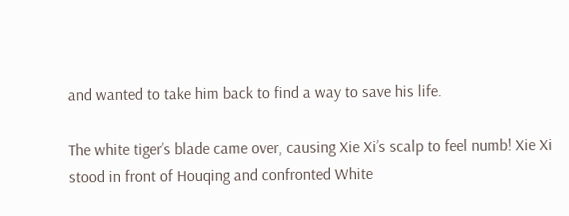and wanted to take him back to find a way to save his life.

The white tiger’s blade came over, causing Xie Xi’s scalp to feel numb! Xie Xi stood in front of Houqing and confronted White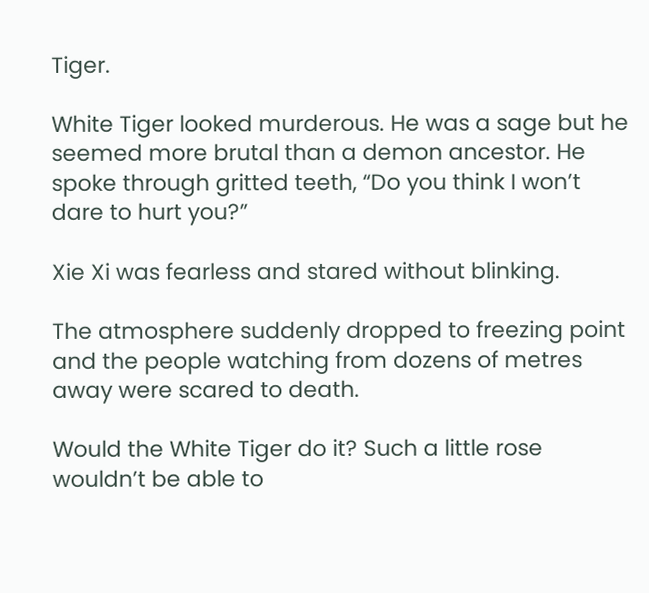Tiger.

White Tiger looked murderous. He was a sage but he seemed more brutal than a demon ancestor. He spoke through gritted teeth, “Do you think I won’t dare to hurt you?”

Xie Xi was fearless and stared without blinking.

The atmosphere suddenly dropped to freezing point and the people watching from dozens of metres away were scared to death.

Would the White Tiger do it? Such a little rose wouldn’t be able to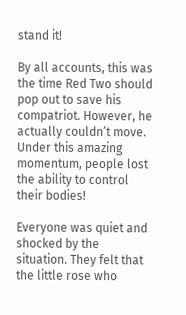stand it!

By all accounts, this was the time Red Two should pop out to save his compatriot. However, he actually couldn’t move. Under this amazing momentum, people lost the ability to control their bodies!

Everyone was quiet and shocked by the situation. They felt that the little rose who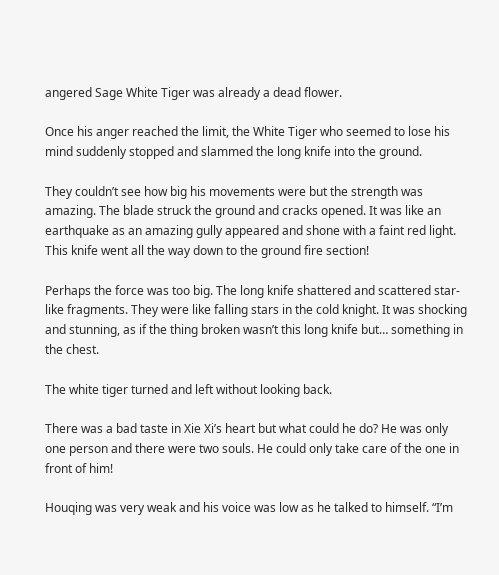angered Sage White Tiger was already a dead flower.

Once his anger reached the limit, the White Tiger who seemed to lose his mind suddenly stopped and slammed the long knife into the ground.

They couldn’t see how big his movements were but the strength was amazing. The blade struck the ground and cracks opened. It was like an earthquake as an amazing gully appeared and shone with a faint red light. This knife went all the way down to the ground fire section!

Perhaps the force was too big. The long knife shattered and scattered star-like fragments. They were like falling stars in the cold knight. It was shocking and stunning, as if the thing broken wasn’t this long knife but… something in the chest.

The white tiger turned and left without looking back.

There was a bad taste in Xie Xi’s heart but what could he do? He was only one person and there were two souls. He could only take care of the one in front of him!

Houqing was very weak and his voice was low as he talked to himself. “I’m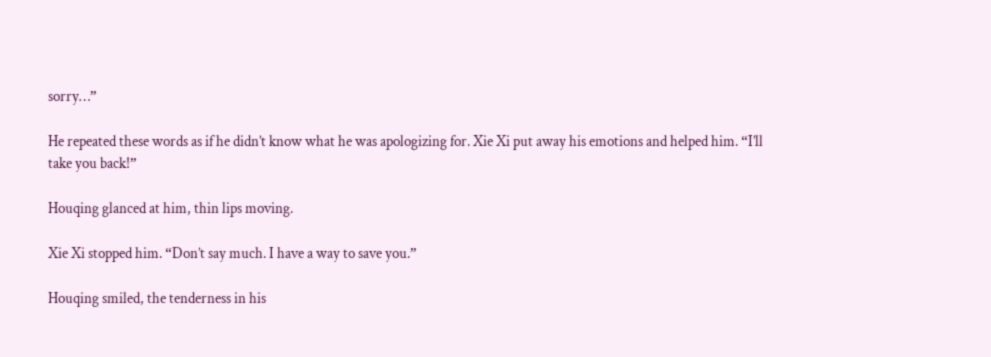sorry…”

He repeated these words as if he didn’t know what he was apologizing for. Xie Xi put away his emotions and helped him. “I’ll take you back!”

Houqing glanced at him, thin lips moving.

Xie Xi stopped him. “Don’t say much. I have a way to save you.”

Houqing smiled, the tenderness in his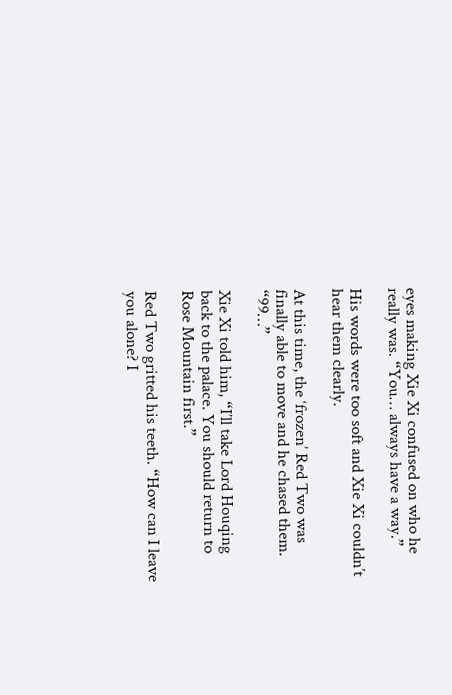eyes making Xie Xi confused on who he really was. “You… always have a way.”

His words were too soft and Xie Xi couldn’t hear them clearly.

At this time, the ‘frozen’ Red Two was finally able to move and he chased them. “99…”

Xie Xi told him, “I’ll take Lord Houqing back to the palace. You should return to Rose Mountain first.”

Red Two gritted his teeth. “How can I leave you alone? I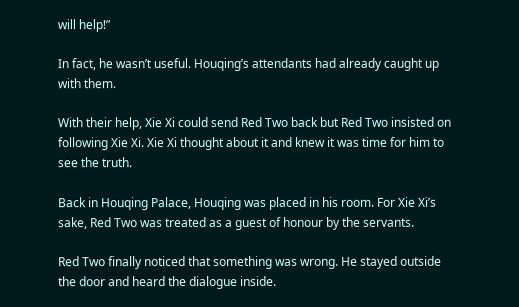will help!”

In fact, he wasn’t useful. Houqing’s attendants had already caught up with them.

With their help, Xie Xi could send Red Two back but Red Two insisted on following Xie Xi. Xie Xi thought about it and knew it was time for him to see the truth.

Back in Houqing Palace, Houqing was placed in his room. For Xie Xi’s sake, Red Two was treated as a guest of honour by the servants.

Red Two finally noticed that something was wrong. He stayed outside the door and heard the dialogue inside.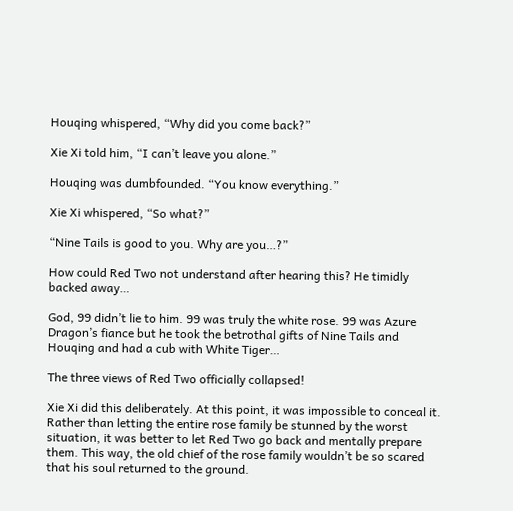Houqing whispered, “Why did you come back?”

Xie Xi told him, “I can’t leave you alone.”

Houqing was dumbfounded. “You know everything.”

Xie Xi whispered, “So what?”

“Nine Tails is good to you. Why are you…?”

How could Red Two not understand after hearing this? He timidly backed away…

God, 99 didn’t lie to him. 99 was truly the white rose. 99 was Azure Dragon’s fiance but he took the betrothal gifts of Nine Tails and Houqing and had a cub with White Tiger…

The three views of Red Two officially collapsed!

Xie Xi did this deliberately. At this point, it was impossible to conceal it. Rather than letting the entire rose family be stunned by the worst situation, it was better to let Red Two go back and mentally prepare them. This way, the old chief of the rose family wouldn’t be so scared that his soul returned to the ground.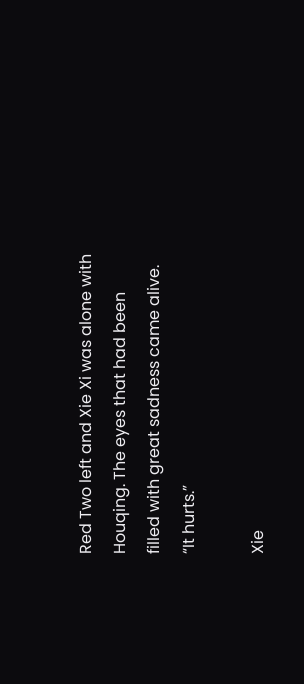Red Two left and Xie Xi was alone with Houqing. The eyes that had been filled with great sadness came alive. “It hurts.”

Xie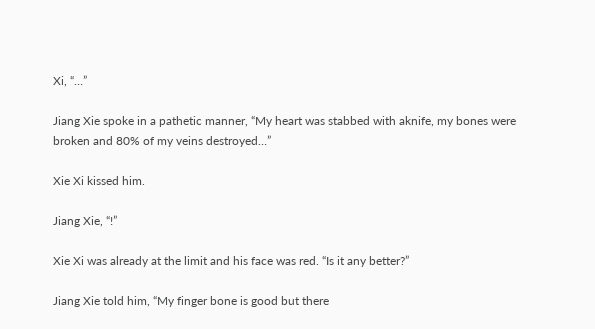Xi, “…”

Jiang Xie spoke in a pathetic manner, “My heart was stabbed with aknife, my bones were broken and 80% of my veins destroyed…”

Xie Xi kissed him.

Jiang Xie, “!”

Xie Xi was already at the limit and his face was red. “Is it any better?”

Jiang Xie told him, “My finger bone is good but there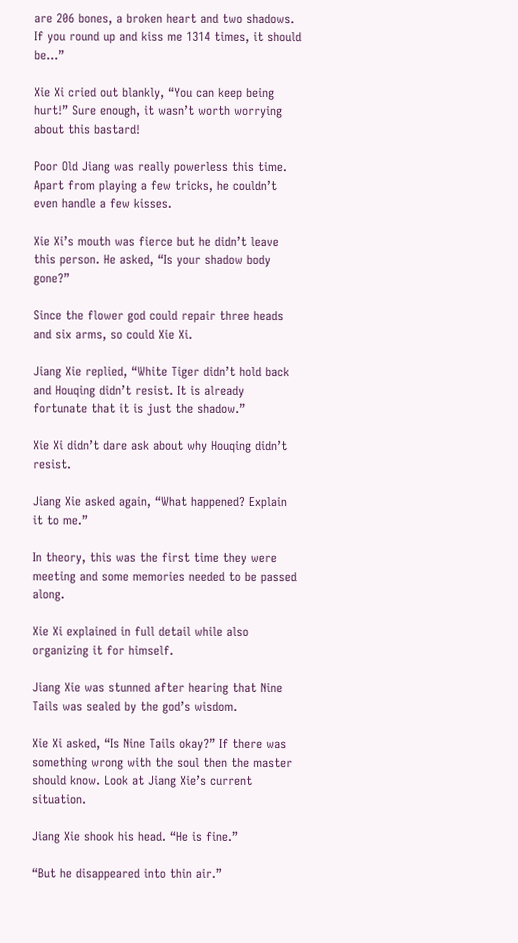are 206 bones, a broken heart and two shadows. If you round up and kiss me 1314 times, it should be…”

Xie Xi cried out blankly, “You can keep being hurt!” Sure enough, it wasn’t worth worrying about this bastard!

Poor Old Jiang was really powerless this time. Apart from playing a few tricks, he couldn’t even handle a few kisses.

Xie Xi’s mouth was fierce but he didn’t leave this person. He asked, “Is your shadow body gone?”

Since the flower god could repair three heads and six arms, so could Xie Xi.

Jiang Xie replied, “White Tiger didn’t hold back and Houqing didn’t resist. It is already fortunate that it is just the shadow.”

Xie Xi didn’t dare ask about why Houqing didn’t resist.

Jiang Xie asked again, “What happened? Explain it to me.”

In theory, this was the first time they were meeting and some memories needed to be passed along.

Xie Xi explained in full detail while also organizing it for himself.

Jiang Xie was stunned after hearing that Nine Tails was sealed by the god’s wisdom.

Xie Xi asked, “Is Nine Tails okay?” If there was something wrong with the soul then the master should know. Look at Jiang Xie’s current situation.

Jiang Xie shook his head. “He is fine.”

“But he disappeared into thin air.”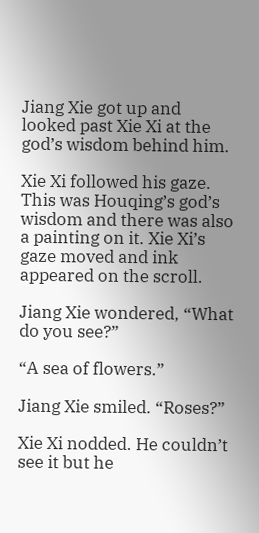Jiang Xie got up and looked past Xie Xi at the god’s wisdom behind him.

Xie Xi followed his gaze. This was Houqing’s god’s wisdom and there was also a painting on it. Xie Xi’s gaze moved and ink appeared on the scroll.

Jiang Xie wondered, “What do you see?”

“A sea of flowers.”

Jiang Xie smiled. “Roses?”

Xie Xi nodded. He couldn’t see it but he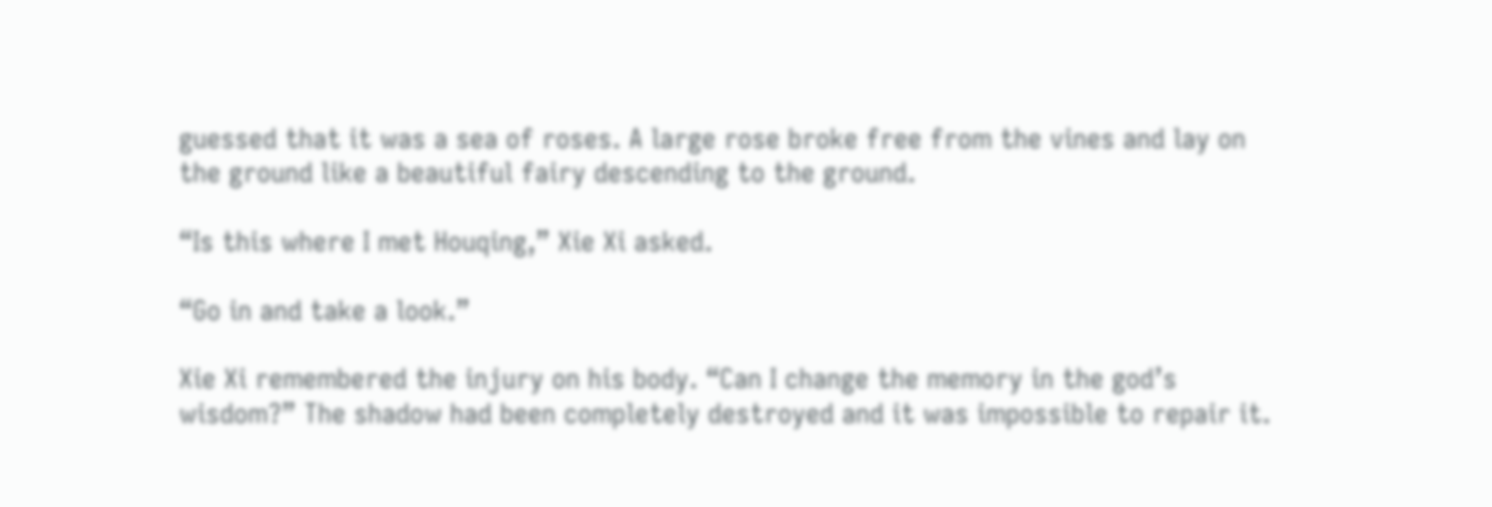guessed that it was a sea of roses. A large rose broke free from the vines and lay on the ground like a beautiful fairy descending to the ground.

“Is this where I met Houqing,” Xie Xi asked.

“Go in and take a look.”

Xie Xi remembered the injury on his body. “Can I change the memory in the god’s wisdom?” The shadow had been completely destroyed and it was impossible to repair it.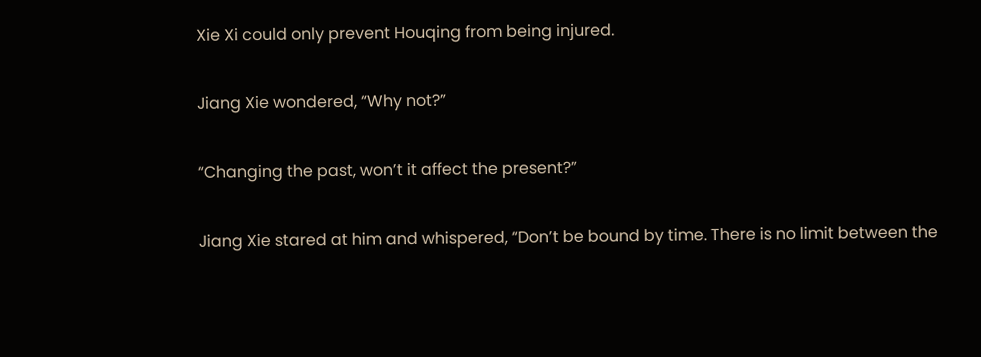Xie Xi could only prevent Houqing from being injured.

Jiang Xie wondered, “Why not?”

“Changing the past, won’t it affect the present?”

Jiang Xie stared at him and whispered, “Don’t be bound by time. There is no limit between the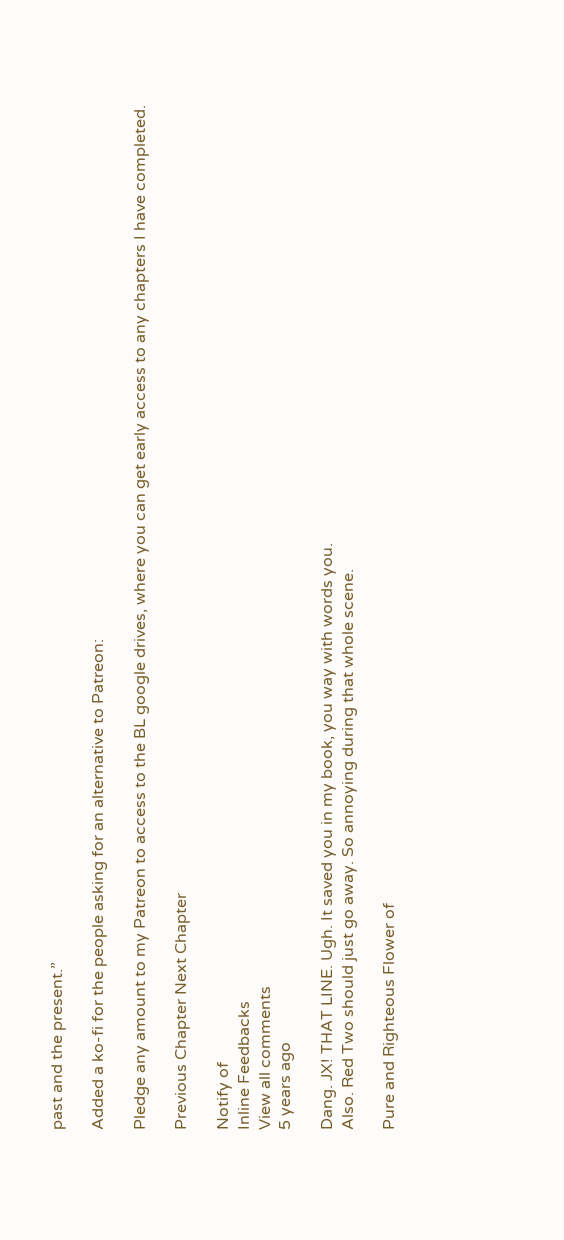past and the present.”

Added a ko-fi for the people asking for an alternative to Patreon:

Pledge any amount to my Patreon to access to the BL google drives, where you can get early access to any chapters I have completed.

Previous Chapter Next Chapter

Notify of
Inline Feedbacks
View all comments
5 years ago

Dang. JX! THAT LINE. Ugh. It saved you in my book, you way with words you.
Also. Red Two should just go away. So annoying during that whole scene.

Pure and Righteous Flower of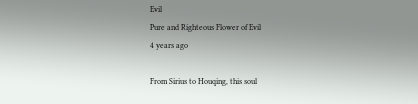Evil
Pure and Righteous Flower of Evil
4 years ago

From Sirius to Houqing, this soul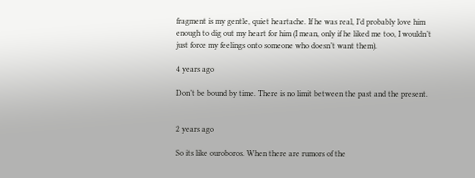fragment is my gentle, quiet heartache. If he was real, I’d probably love him enough to dig out my heart for him (I mean, only if he liked me too, I wouldn’t just force my feelings onto someone who doesn’t want them).

4 years ago

Don’t be bound by time. There is no limit between the past and the present.


2 years ago

So its like ouroboros. When there are rumors of the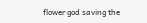flower god saving the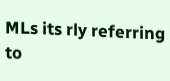MLs its rly referring to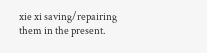xie xi saving/repairing them in the present.